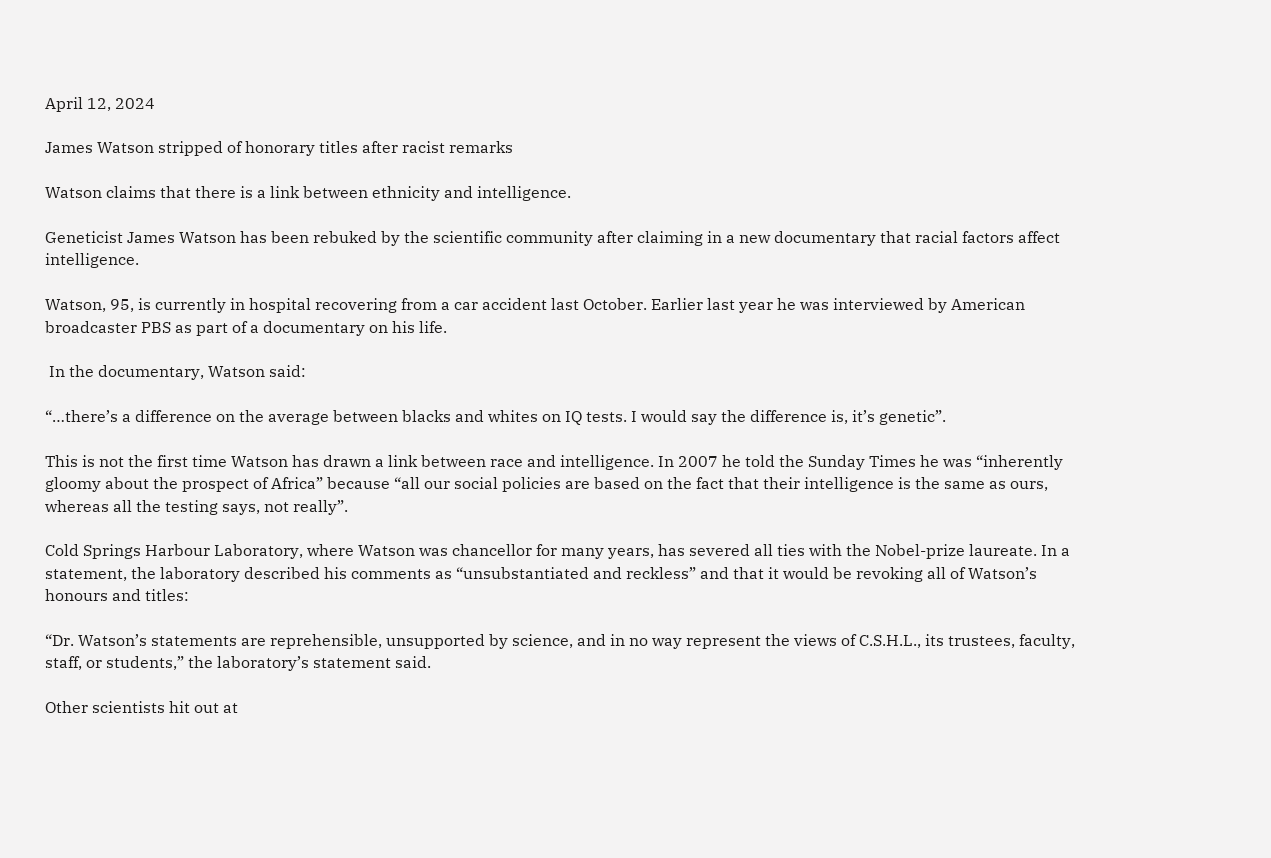April 12, 2024

James Watson stripped of honorary titles after racist remarks

Watson claims that there is a link between ethnicity and intelligence.

Geneticist James Watson has been rebuked by the scientific community after claiming in a new documentary that racial factors affect intelligence.

Watson, 95, is currently in hospital recovering from a car accident last October. Earlier last year he was interviewed by American broadcaster PBS as part of a documentary on his life.

 In the documentary, Watson said:

“…there’s a difference on the average between blacks and whites on IQ tests. I would say the difference is, it’s genetic”.

This is not the first time Watson has drawn a link between race and intelligence. In 2007 he told the Sunday Times he was “inherently gloomy about the prospect of Africa” because “all our social policies are based on the fact that their intelligence is the same as ours, whereas all the testing says, not really”.

Cold Springs Harbour Laboratory, where Watson was chancellor for many years, has severed all ties with the Nobel-prize laureate. In a statement, the laboratory described his comments as “unsubstantiated and reckless” and that it would be revoking all of Watson’s honours and titles:

“Dr. Watson’s statements are reprehensible, unsupported by science, and in no way represent the views of C.S.H.L., its trustees, faculty, staff, or students,” the laboratory’s statement said.

Other scientists hit out at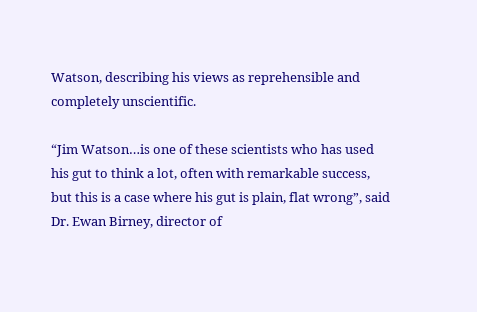Watson, describing his views as reprehensible and completely unscientific.

“Jim Watson…is one of these scientists who has used his gut to think a lot, often with remarkable success, but this is a case where his gut is plain, flat wrong”, said Dr. Ewan Birney, director of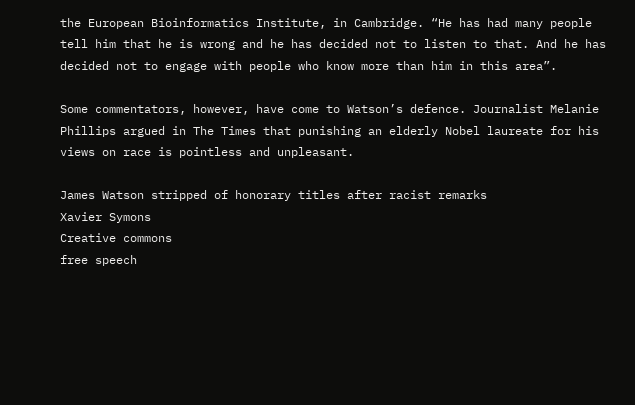the European Bioinformatics Institute, in Cambridge. “He has had many people tell him that he is wrong and he has decided not to listen to that. And he has decided not to engage with people who know more than him in this area”.

Some commentators, however, have come to Watson’s defence. Journalist Melanie Phillips argued in The Times that punishing an elderly Nobel laureate for his views on race is pointless and unpleasant.

James Watson stripped of honorary titles after racist remarks
Xavier Symons
Creative commons
free speech